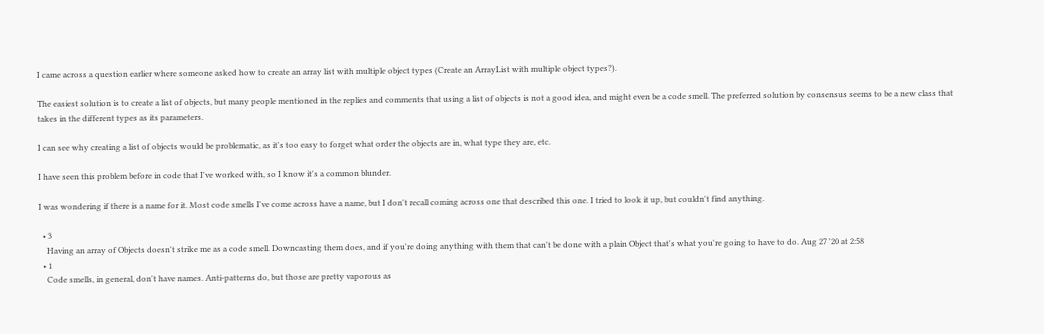I came across a question earlier where someone asked how to create an array list with multiple object types (Create an ArrayList with multiple object types?).

The easiest solution is to create a list of objects, but many people mentioned in the replies and comments that using a list of objects is not a good idea, and might even be a code smell. The preferred solution by consensus seems to be a new class that takes in the different types as its parameters.

I can see why creating a list of objects would be problematic, as it's too easy to forget what order the objects are in, what type they are, etc.

I have seen this problem before in code that I've worked with, so I know it's a common blunder.

I was wondering if there is a name for it. Most code smells I've come across have a name, but I don't recall coming across one that described this one. I tried to look it up, but couldn't find anything.

  • 3
    Having an array of Objects doesn't strike me as a code smell. Downcasting them does, and if you're doing anything with them that can't be done with a plain Object that's what you're going to have to do. Aug 27 '20 at 2:58
  • 1
    Code smells, in general, don't have names. Anti-patterns do, but those are pretty vaporous as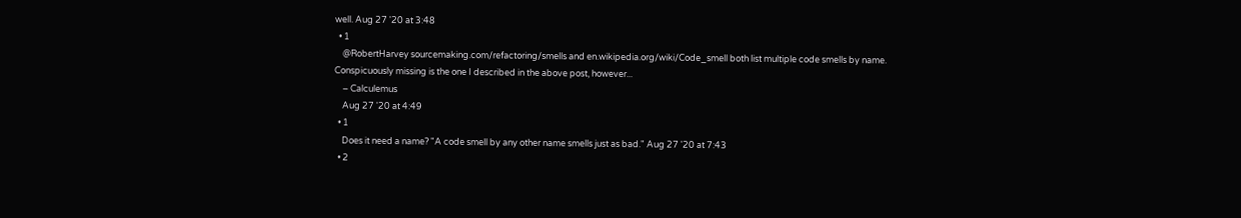well. Aug 27 '20 at 3:48
  • 1
    @RobertHarvey sourcemaking.com/refactoring/smells and en.wikipedia.org/wiki/Code_smell both list multiple code smells by name. Conspicuously missing is the one I described in the above post, however...
    – Calculemus
    Aug 27 '20 at 4:49
  • 1
    Does it need a name? "A code smell by any other name smells just as bad." Aug 27 '20 at 7:43
  • 2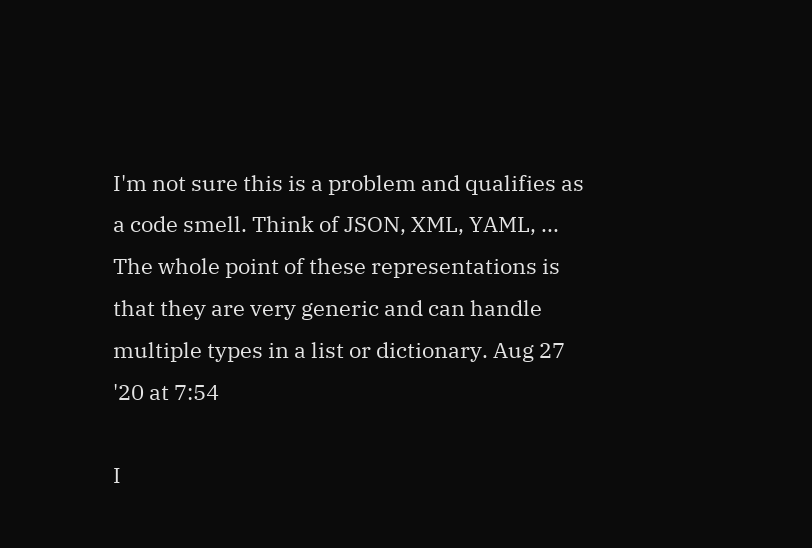I'm not sure this is a problem and qualifies as a code smell. Think of JSON, XML, YAML, ... The whole point of these representations is that they are very generic and can handle multiple types in a list or dictionary. Aug 27 '20 at 7:54

I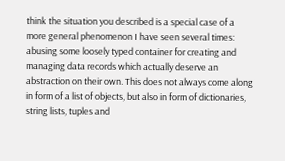think the situation you described is a special case of a more general phenomenon I have seen several times: abusing some loosely typed container for creating and managing data records which actually deserve an abstraction on their own. This does not always come along in form of a list of objects, but also in form of dictionaries, string lists, tuples and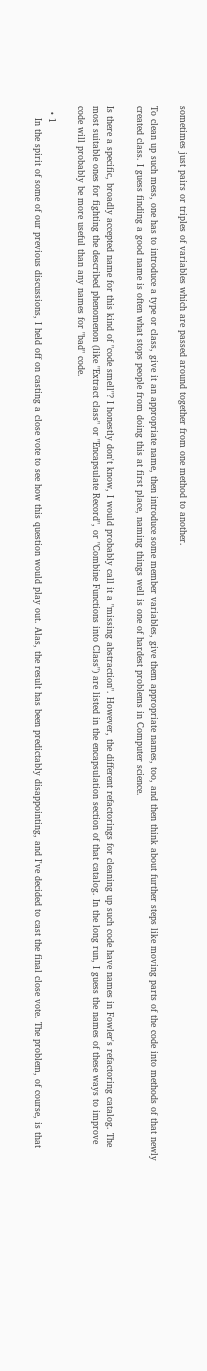sometimes just pairs or triples of variables which are passed around together from one method to another.

To clean up such mess, one has to introduce a type or class, give it an appropriate name, then introduce some member variables, give them appropriate names, too, and then think about further steps like moving parts of the code into methods of that newly created class. I guess finding a good name is often what stops people from doing this at first place, naming things well is one of hardest problems in Computer science.

Is there a specific, broadly accepted name for this kind of "code smell"? I honestly don't know, I would probably call it a "missing abstraction". However, the different refactorings for cleaning up such code have names in Fowler's refactoring catalog. The most suitable ones for fighting the described phenomenon (like "Extract class" or "Encapsulate Record", or "Combine Functions into Class") are listed in the encapsulation section of that catalog. In the long run, I guess the names of these ways to improve code will probably be more useful than any names for "bad" code.

  • 1
    In the spirit of some of our previous discussions, I held off on casting a close vote to see how this question would play out. Alas, the result has been predictably disappointing, and I've decided to cast the final close vote. The problem, of course, is that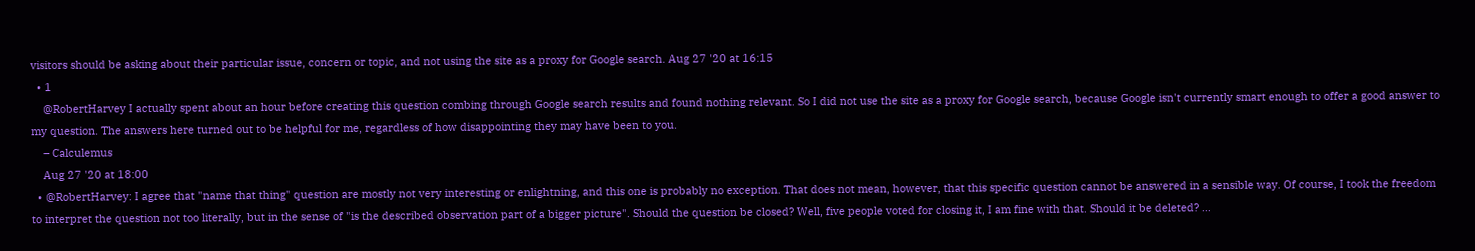visitors should be asking about their particular issue, concern or topic, and not using the site as a proxy for Google search. Aug 27 '20 at 16:15
  • 1
    @RobertHarvey I actually spent about an hour before creating this question combing through Google search results and found nothing relevant. So I did not use the site as a proxy for Google search, because Google isn't currently smart enough to offer a good answer to my question. The answers here turned out to be helpful for me, regardless of how disappointing they may have been to you.
    – Calculemus
    Aug 27 '20 at 18:00
  • @RobertHarvey: I agree that "name that thing" question are mostly not very interesting or enlightning, and this one is probably no exception. That does not mean, however, that this specific question cannot be answered in a sensible way. Of course, I took the freedom to interpret the question not too literally, but in the sense of "is the described observation part of a bigger picture". Should the question be closed? Well, five people voted for closing it, I am fine with that. Should it be deleted? ...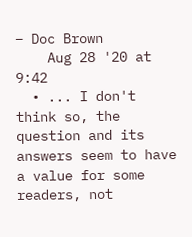– Doc Brown
    Aug 28 '20 at 9:42
  • ... I don't think so, the question and its answers seem to have a value for some readers, not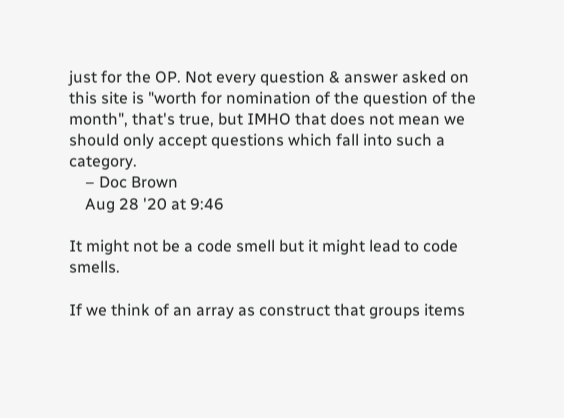just for the OP. Not every question & answer asked on this site is "worth for nomination of the question of the month", that's true, but IMHO that does not mean we should only accept questions which fall into such a category.
    – Doc Brown
    Aug 28 '20 at 9:46

It might not be a code smell but it might lead to code smells.

If we think of an array as construct that groups items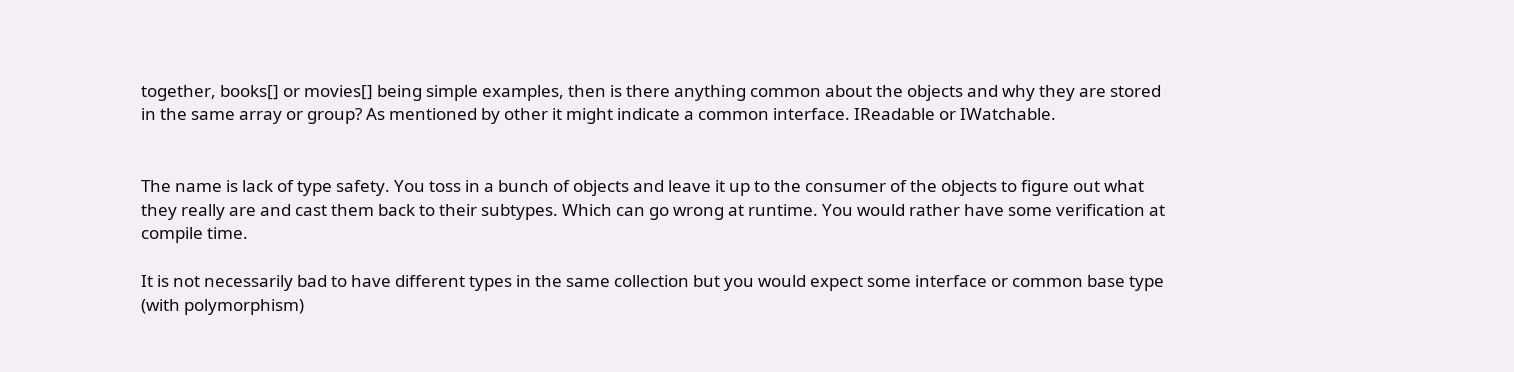together, books[] or movies[] being simple examples, then is there anything common about the objects and why they are stored in the same array or group? As mentioned by other it might indicate a common interface. IReadable or IWatchable.


The name is lack of type safety. You toss in a bunch of objects and leave it up to the consumer of the objects to figure out what they really are and cast them back to their subtypes. Which can go wrong at runtime. You would rather have some verification at compile time.

It is not necessarily bad to have different types in the same collection but you would expect some interface or common base type (with polymorphism)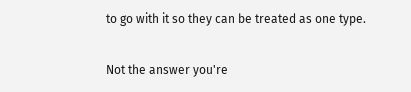to go with it so they can be treated as one type.

Not the answer you're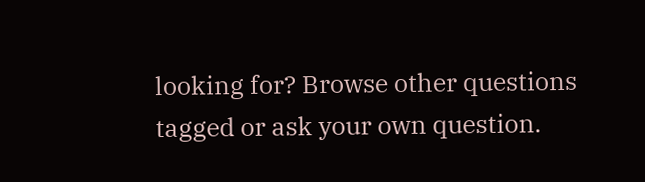looking for? Browse other questions tagged or ask your own question.